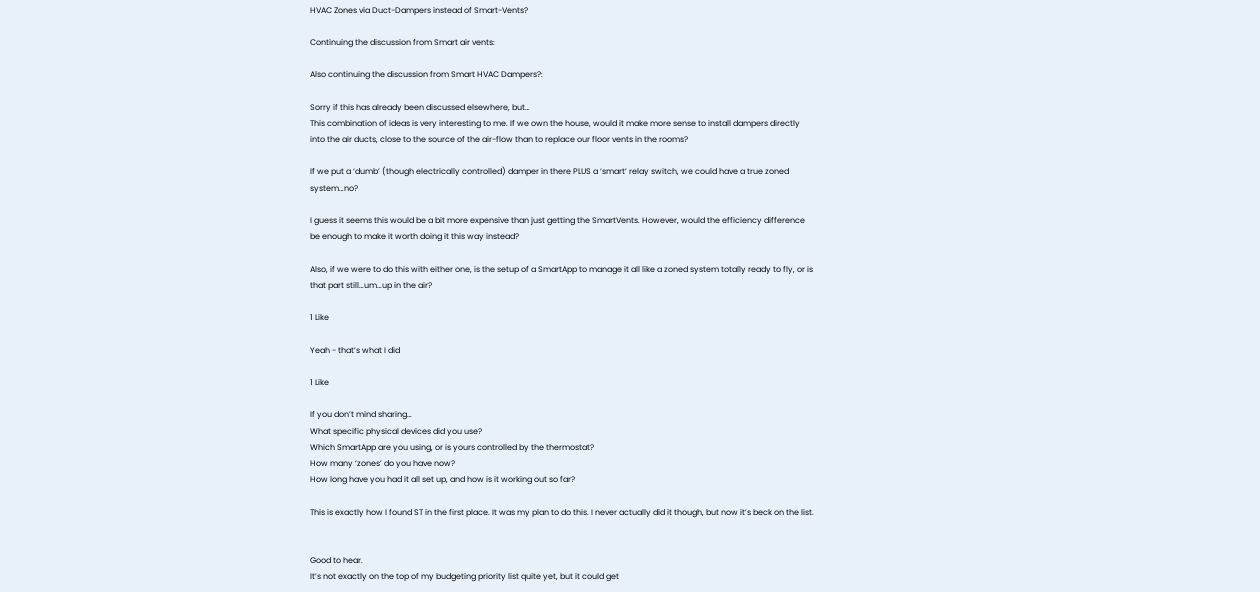HVAC Zones via Duct-Dampers instead of Smart-Vents?

Continuing the discussion from Smart air vents:

Also continuing the discussion from Smart HVAC Dampers?:

Sorry if this has already been discussed elsewhere, but…
This combination of ideas is very interesting to me. If we own the house, would it make more sense to install dampers directly into the air ducts, close to the source of the air-flow than to replace our floor vents in the rooms?

If we put a ‘dumb’ (though electrically controlled) damper in there PLUS a ‘smart’ relay switch, we could have a true zoned system…no?

I guess it seems this would be a bit more expensive than just getting the SmartVents. However, would the efficiency difference be enough to make it worth doing it this way instead?

Also, if we were to do this with either one, is the setup of a SmartApp to manage it all like a zoned system totally ready to fly, or is that part still…um…up in the air?

1 Like

Yeah - that’s what I did

1 Like

If you don’t mind sharing…
What specific physical devices did you use?
Which SmartApp are you using, or is yours controlled by the thermostat?
How many ‘zones’ do you have now?
How long have you had it all set up, and how is it working out so far?

This is exactly how I found ST in the first place. It was my plan to do this. I never actually did it though, but now it’s beck on the list.


Good to hear.
It’s not exactly on the top of my budgeting priority list quite yet, but it could get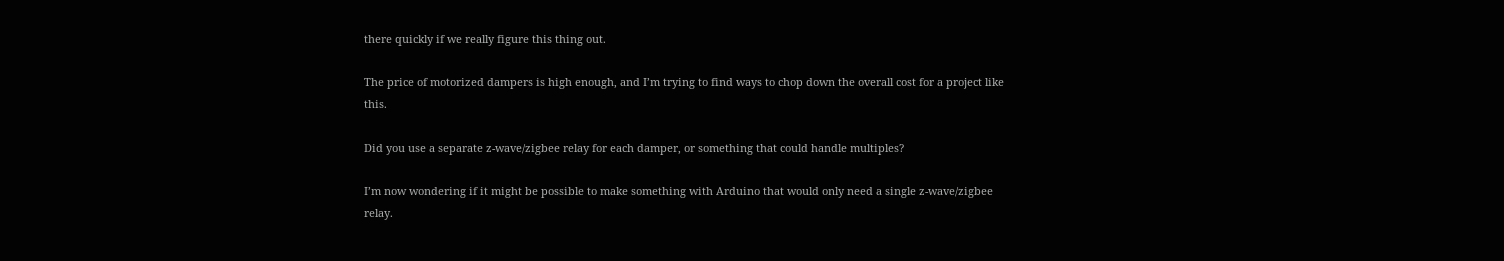there quickly if we really figure this thing out.

The price of motorized dampers is high enough, and I’m trying to find ways to chop down the overall cost for a project like this.

Did you use a separate z-wave/zigbee relay for each damper, or something that could handle multiples?

I’m now wondering if it might be possible to make something with Arduino that would only need a single z-wave/zigbee relay.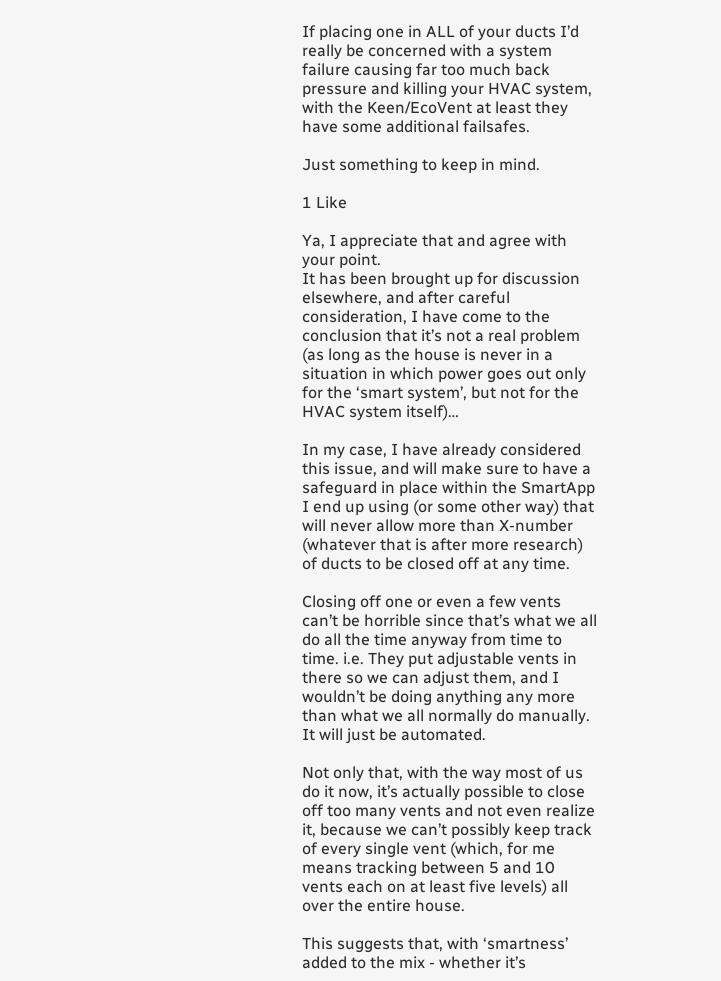If placing one in ALL of your ducts I’d really be concerned with a system failure causing far too much back pressure and killing your HVAC system, with the Keen/EcoVent at least they have some additional failsafes.

Just something to keep in mind.

1 Like

Ya, I appreciate that and agree with your point.
It has been brought up for discussion elsewhere, and after careful consideration, I have come to the conclusion that it’s not a real problem (as long as the house is never in a situation in which power goes out only for the ‘smart system’, but not for the HVAC system itself)…

In my case, I have already considered this issue, and will make sure to have a safeguard in place within the SmartApp I end up using (or some other way) that will never allow more than X-number (whatever that is after more research) of ducts to be closed off at any time.

Closing off one or even a few vents can’t be horrible since that’s what we all do all the time anyway from time to time. i.e. They put adjustable vents in there so we can adjust them, and I wouldn’t be doing anything any more than what we all normally do manually. It will just be automated.

Not only that, with the way most of us do it now, it’s actually possible to close off too many vents and not even realize it, because we can’t possibly keep track of every single vent (which, for me means tracking between 5 and 10 vents each on at least five levels) all over the entire house.

This suggests that, with ‘smartness’ added to the mix - whether it’s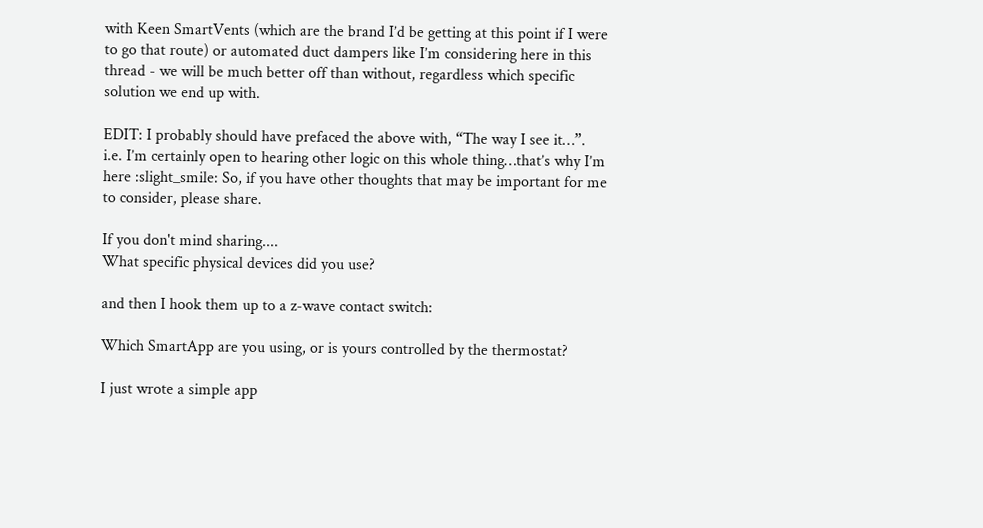with Keen SmartVents (which are the brand I’d be getting at this point if I were to go that route) or automated duct dampers like I’m considering here in this thread - we will be much better off than without, regardless which specific solution we end up with.

EDIT: I probably should have prefaced the above with, “The way I see it…”.
i.e. I’m certainly open to hearing other logic on this whole thing…that’s why I’m here :slight_smile: So, if you have other thoughts that may be important for me to consider, please share.

If you don't mind sharing....
What specific physical devices did you use?

and then I hook them up to a z-wave contact switch:

Which SmartApp are you using, or is yours controlled by the thermostat?

I just wrote a simple app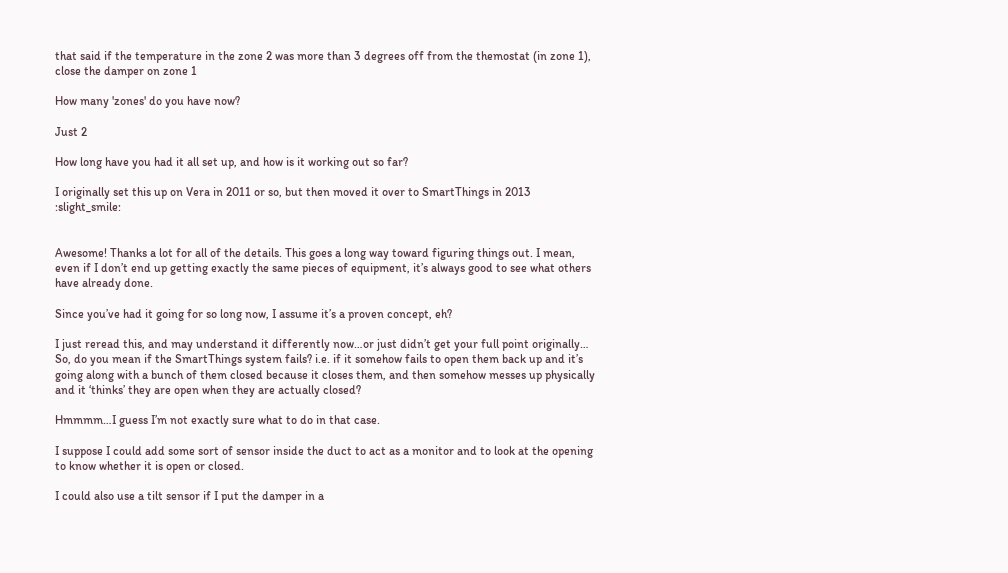that said if the temperature in the zone 2 was more than 3 degrees off from the themostat (in zone 1), close the damper on zone 1

How many 'zones' do you have now?

Just 2

How long have you had it all set up, and how is it working out so far?

I originally set this up on Vera in 2011 or so, but then moved it over to SmartThings in 2013 :slight_smile:


Awesome! Thanks a lot for all of the details. This goes a long way toward figuring things out. I mean, even if I don’t end up getting exactly the same pieces of equipment, it’s always good to see what others have already done.

Since you’ve had it going for so long now, I assume it’s a proven concept, eh?

I just reread this, and may understand it differently now…or just didn’t get your full point originally…
So, do you mean if the SmartThings system fails? i.e. if it somehow fails to open them back up and it’s going along with a bunch of them closed because it closes them, and then somehow messes up physically and it ‘thinks’ they are open when they are actually closed?

Hmmmm…I guess I’m not exactly sure what to do in that case.

I suppose I could add some sort of sensor inside the duct to act as a monitor and to look at the opening to know whether it is open or closed.

I could also use a tilt sensor if I put the damper in a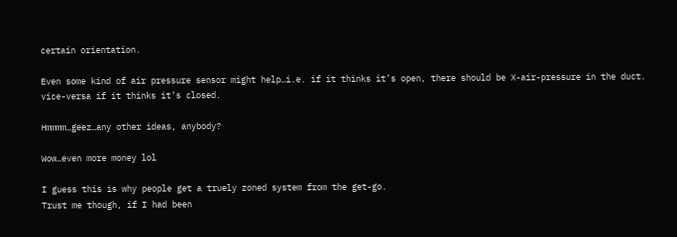certain orientation.

Even some kind of air pressure sensor might help…i.e. if it thinks it’s open, there should be X-air-pressure in the duct. vice-versa if it thinks it’s closed.

Hmmmm…geez…any other ideas, anybody?

Wow…even more money lol

I guess this is why people get a truely zoned system from the get-go.
Trust me though, if I had been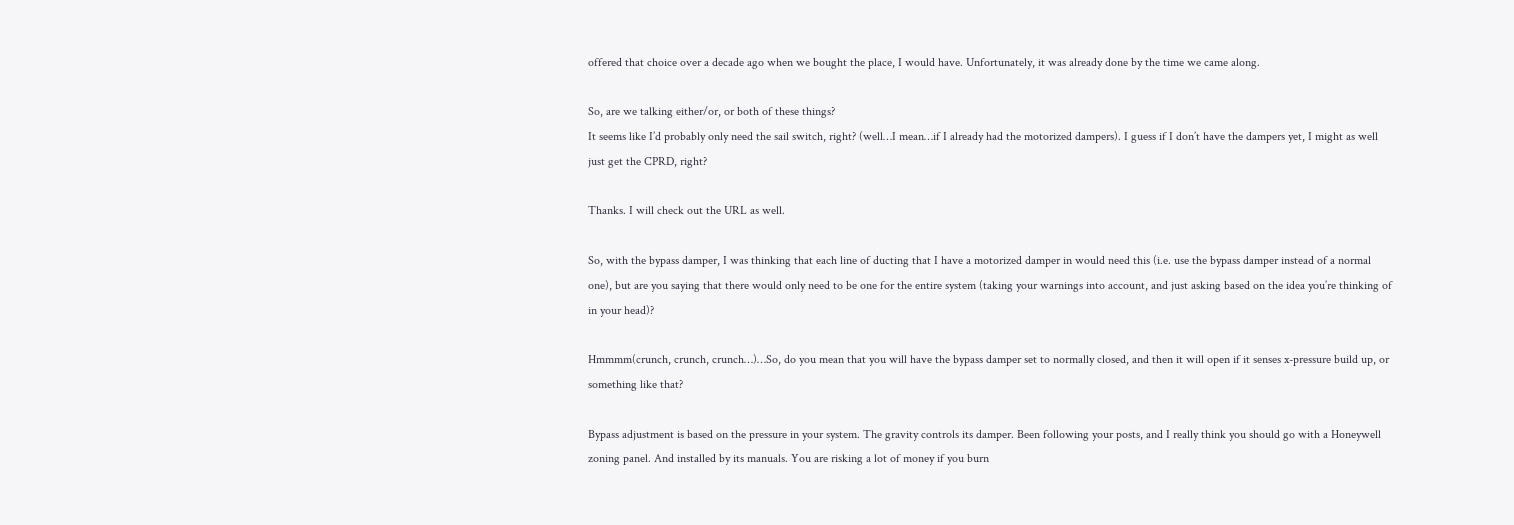offered that choice over a decade ago when we bought the place, I would have. Unfortunately, it was already done by the time we came along.

So, are we talking either/or, or both of these things?
It seems like I’d probably only need the sail switch, right? (well…I mean…if I already had the motorized dampers). I guess if I don’t have the dampers yet, I might as well just get the CPRD, right?

Thanks. I will check out the URL as well.

So, with the bypass damper, I was thinking that each line of ducting that I have a motorized damper in would need this (i.e. use the bypass damper instead of a normal one), but are you saying that there would only need to be one for the entire system (taking your warnings into account, and just asking based on the idea you’re thinking of in your head)?

Hmmmm(crunch, crunch, crunch…)…So, do you mean that you will have the bypass damper set to normally closed, and then it will open if it senses x-pressure build up, or something like that?

Bypass adjustment is based on the pressure in your system. The gravity controls its damper. Been following your posts, and I really think you should go with a Honeywell zoning panel. And installed by its manuals. You are risking a lot of money if you burn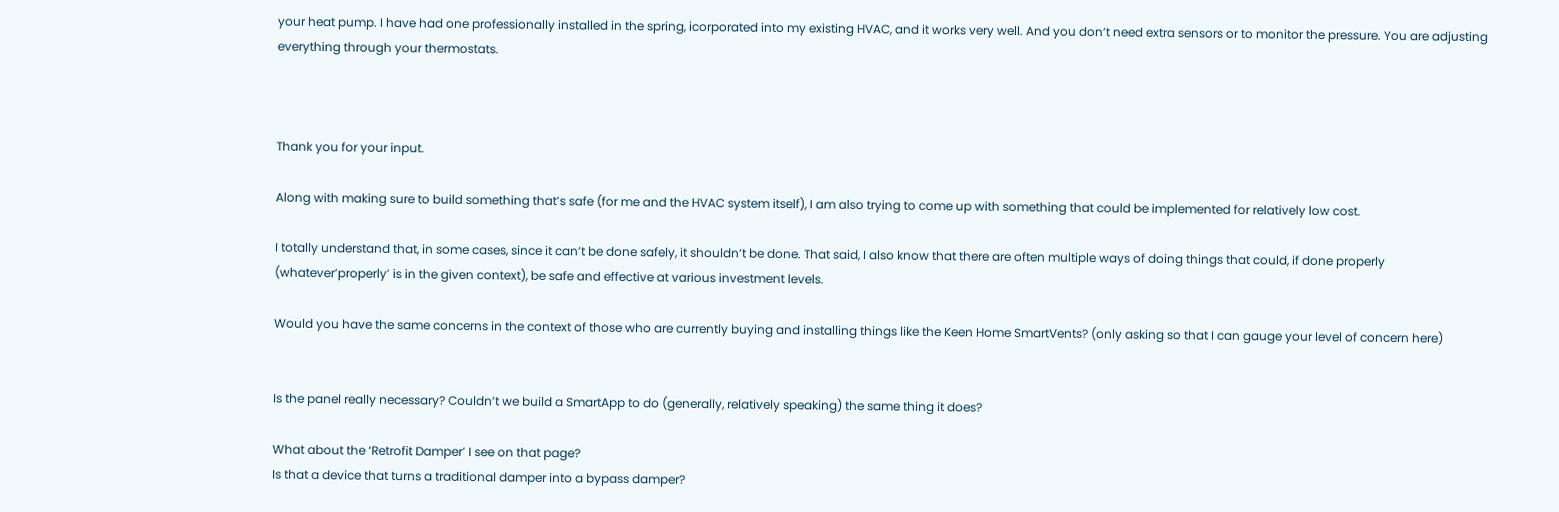your heat pump. I have had one professionally installed in the spring, icorporated into my existing HVAC, and it works very well. And you don’t need extra sensors or to monitor the pressure. You are adjusting everything through your thermostats.



Thank you for your input.

Along with making sure to build something that’s safe (for me and the HVAC system itself), I am also trying to come up with something that could be implemented for relatively low cost.

I totally understand that, in some cases, since it can’t be done safely, it shouldn’t be done. That said, I also know that there are often multiple ways of doing things that could, if done properly (whatever’properly’ is in the given context), be safe and effective at various investment levels.

Would you have the same concerns in the context of those who are currently buying and installing things like the Keen Home SmartVents? (only asking so that I can gauge your level of concern here)


Is the panel really necessary? Couldn’t we build a SmartApp to do (generally, relatively speaking) the same thing it does?

What about the ‘Retrofit Damper’ I see on that page?
Is that a device that turns a traditional damper into a bypass damper?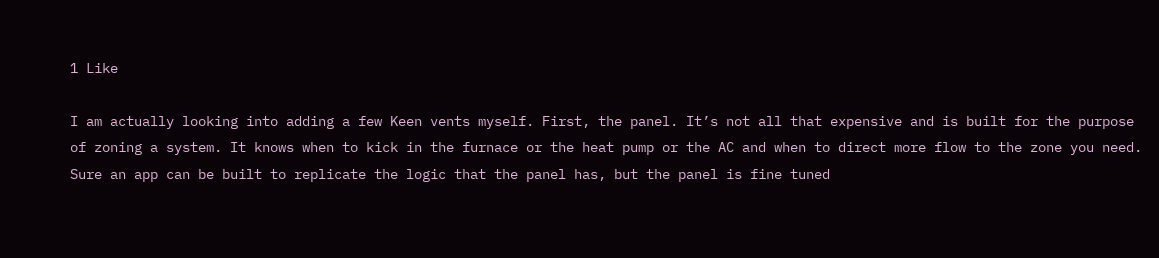1 Like

I am actually looking into adding a few Keen vents myself. First, the panel. It’s not all that expensive and is built for the purpose of zoning a system. It knows when to kick in the furnace or the heat pump or the AC and when to direct more flow to the zone you need. Sure an app can be built to replicate the logic that the panel has, but the panel is fine tuned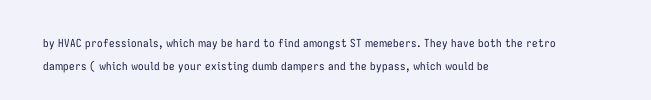by HVAC professionals, which may be hard to find amongst ST memebers. They have both the retro dampers ( which would be your existing dumb dampers and the bypass, which would be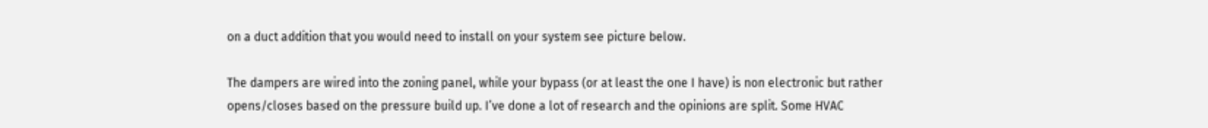on a duct addition that you would need to install on your system see picture below.

The dampers are wired into the zoning panel, while your bypass (or at least the one I have) is non electronic but rather opens/closes based on the pressure build up. I’ve done a lot of research and the opinions are split. Some HVAC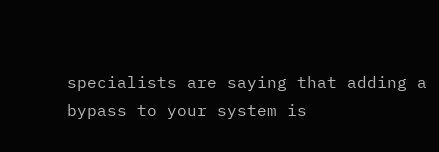specialists are saying that adding a bypass to your system is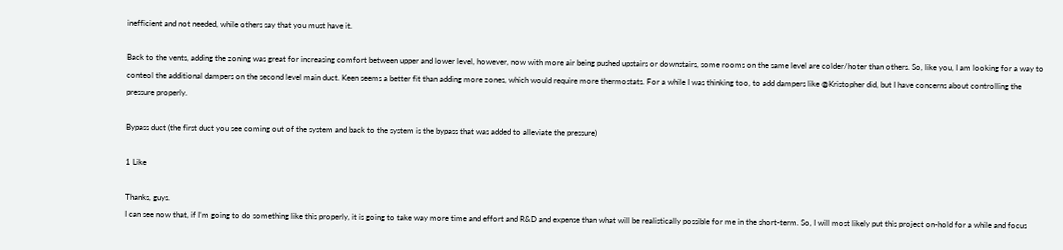inefficient and not needed, while others say that you must have it.

Back to the vents, adding the zoning was great for increasing comfort between upper and lower level, however, now with more air being pushed upstairs or downstairs, some rooms on the same level are colder/hoter than others. So, like you, I am looking for a way to conteol the additional dampers on the second level main duct. Keen seems a better fit than adding more zones, which would require more thermostats. For a while I was thinking too, to add dampers like @Kristopher did, but I have concerns about controlling the pressure properly.

Bypass duct (the first duct you see coming out of the system and back to the system is the bypass that was added to alleviate the pressure)

1 Like

Thanks, guys.
I can see now that, if I’m going to do something like this properly, it is going to take way more time and effort and R&D and expense than what will be realistically possible for me in the short-term. So, I will most likely put this project on-hold for a while and focus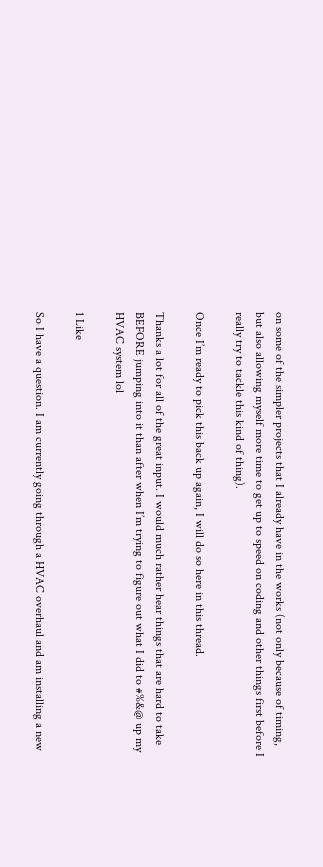on some of the simpler projects that I already have in the works (not only because of timing, but also allowing myself more time to get up to speed on coding and other things first before I really try to tackle this kind of thing).

Once I’m ready to pick this back up again, I will do so here in this thread.

Thanks a lot for all of the great input. I would much rather hear things that are hard to take BEFORE jumping into it than after when I’m trying to figure out what I did to #%&@ up my HVAC system lol

1 Like

So I have a question. I am currently going through a HVAC overhaul and am installing a new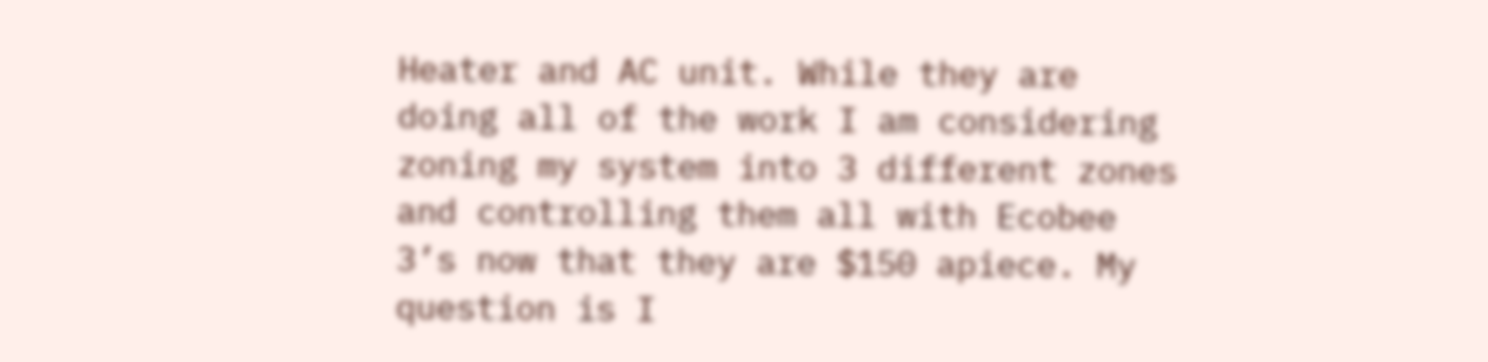Heater and AC unit. While they are doing all of the work I am considering zoning my system into 3 different zones and controlling them all with Ecobee 3’s now that they are $150 apiece. My question is I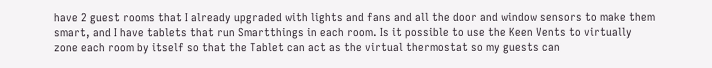have 2 guest rooms that I already upgraded with lights and fans and all the door and window sensors to make them smart, and I have tablets that run Smartthings in each room. Is it possible to use the Keen Vents to virtually zone each room by itself so that the Tablet can act as the virtual thermostat so my guests can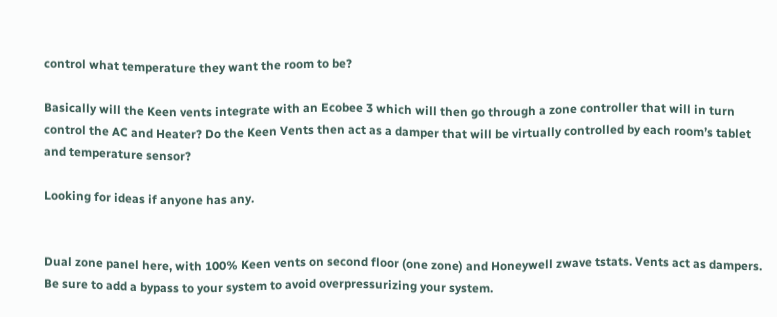control what temperature they want the room to be?

Basically will the Keen vents integrate with an Ecobee 3 which will then go through a zone controller that will in turn control the AC and Heater? Do the Keen Vents then act as a damper that will be virtually controlled by each room’s tablet and temperature sensor?

Looking for ideas if anyone has any.


Dual zone panel here, with 100% Keen vents on second floor (one zone) and Honeywell zwave tstats. Vents act as dampers. Be sure to add a bypass to your system to avoid overpressurizing your system.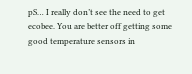pS… I really don’t see the need to get ecobee. You are better off getting some good temperature sensors in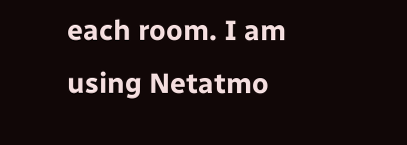each room. I am using Netatmo